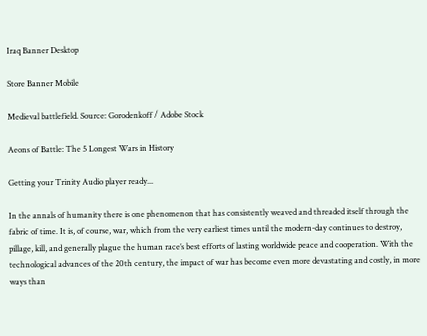Iraq Banner Desktop

Store Banner Mobile

Medieval battlefield. Source: Gorodenkoff / Adobe Stock

Aeons of Battle: The 5 Longest Wars in History

Getting your Trinity Audio player ready...

In the annals of humanity there is one phenomenon that has consistently weaved and threaded itself through the fabric of time. It is, of course, war, which from the very earliest times until the modern-day continues to destroy, pillage, kill, and generally plague the human race’s best efforts of lasting worldwide peace and cooperation. With the technological advances of the 20th century, the impact of war has become even more devastating and costly, in more ways than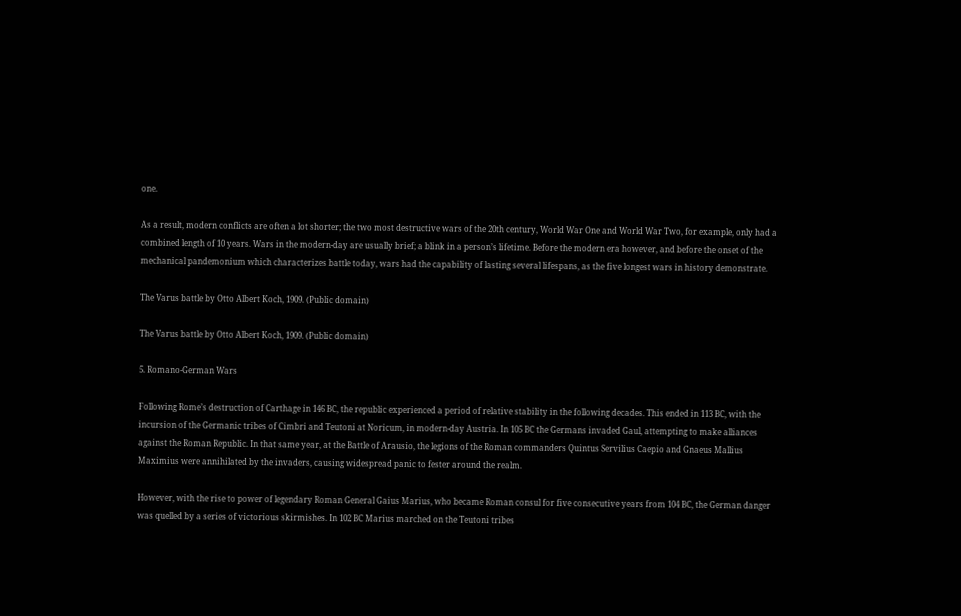one.

As a result, modern conflicts are often a lot shorter; the two most destructive wars of the 20th century, World War One and World War Two, for example, only had a combined length of 10 years. Wars in the modern-day are usually brief; a blink in a person’s lifetime. Before the modern era however, and before the onset of the mechanical pandemonium which characterizes battle today, wars had the capability of lasting several lifespans, as the five longest wars in history demonstrate.

The Varus battle by Otto Albert Koch, 1909. (Public domain)

The Varus battle by Otto Albert Koch, 1909. (Public domain)

5. Romano-German Wars

Following Rome’s destruction of Carthage in 146 BC, the republic experienced a period of relative stability in the following decades. This ended in 113 BC, with the incursion of the Germanic tribes of Cimbri and Teutoni at Noricum, in modern-day Austria. In 105 BC the Germans invaded Gaul, attempting to make alliances against the Roman Republic. In that same year, at the Battle of Arausio, the legions of the Roman commanders Quintus Servilius Caepio and Gnaeus Mallius Maximius were annihilated by the invaders, causing widespread panic to fester around the realm.

However, with the rise to power of legendary Roman General Gaius Marius, who became Roman consul for five consecutive years from 104 BC, the German danger was quelled by a series of victorious skirmishes. In 102 BC Marius marched on the Teutoni tribes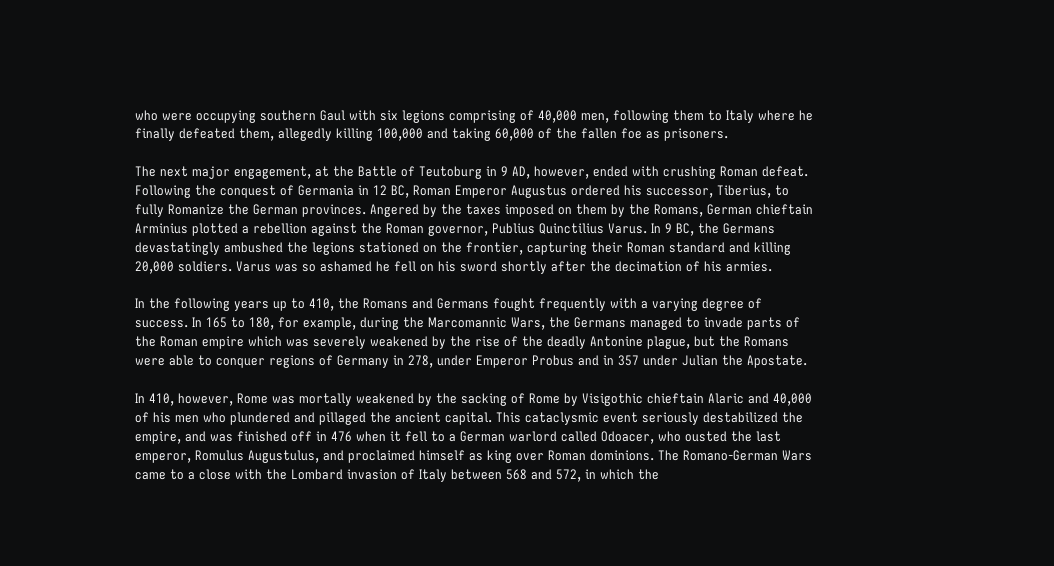who were occupying southern Gaul with six legions comprising of 40,000 men, following them to Italy where he finally defeated them, allegedly killing 100,000 and taking 60,000 of the fallen foe as prisoners.

The next major engagement, at the Battle of Teutoburg in 9 AD, however, ended with crushing Roman defeat. Following the conquest of Germania in 12 BC, Roman Emperor Augustus ordered his successor, Tiberius, to fully Romanize the German provinces. Angered by the taxes imposed on them by the Romans, German chieftain Arminius plotted a rebellion against the Roman governor, Publius Quinctilius Varus. In 9 BC, the Germans devastatingly ambushed the legions stationed on the frontier, capturing their Roman standard and killing 20,000 soldiers. Varus was so ashamed he fell on his sword shortly after the decimation of his armies.

In the following years up to 410, the Romans and Germans fought frequently with a varying degree of success. In 165 to 180, for example, during the Marcomannic Wars, the Germans managed to invade parts of the Roman empire which was severely weakened by the rise of the deadly Antonine plague, but the Romans were able to conquer regions of Germany in 278, under Emperor Probus and in 357 under Julian the Apostate.

In 410, however, Rome was mortally weakened by the sacking of Rome by Visigothic chieftain Alaric and 40,000 of his men who plundered and pillaged the ancient capital. This cataclysmic event seriously destabilized the empire, and was finished off in 476 when it fell to a German warlord called Odoacer, who ousted the last emperor, Romulus Augustulus, and proclaimed himself as king over Roman dominions. The Romano-German Wars came to a close with the Lombard invasion of Italy between 568 and 572, in which the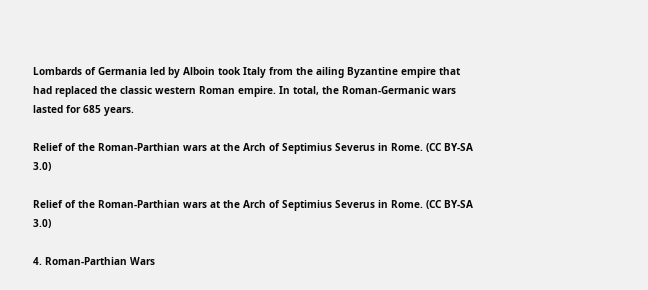Lombards of Germania led by Alboin took Italy from the ailing Byzantine empire that had replaced the classic western Roman empire. In total, the Roman-Germanic wars lasted for 685 years.

Relief of the Roman-Parthian wars at the Arch of Septimius Severus in Rome. (CC BY-SA 3.0)

Relief of the Roman-Parthian wars at the Arch of Septimius Severus in Rome. (CC BY-SA 3.0)

4. Roman-Parthian Wars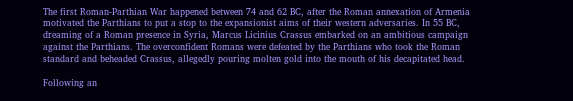The first Roman-Parthian War happened between 74 and 62 BC, after the Roman annexation of Armenia motivated the Parthians to put a stop to the expansionist aims of their western adversaries. In 55 BC, dreaming of a Roman presence in Syria, Marcus Licinius Crassus embarked on an ambitious campaign against the Parthians. The overconfident Romans were defeated by the Parthians who took the Roman standard and beheaded Crassus, allegedly pouring molten gold into the mouth of his decapitated head.

Following an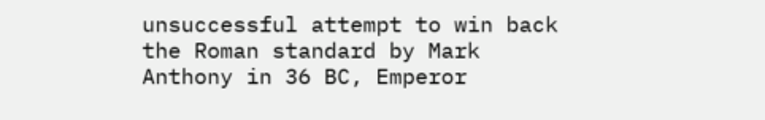unsuccessful attempt to win back the Roman standard by Mark Anthony in 36 BC, Emperor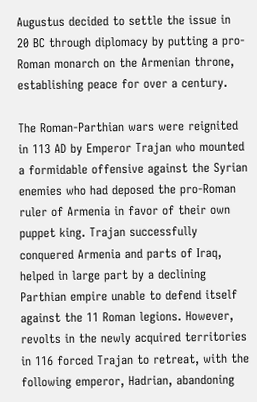Augustus decided to settle the issue in 20 BC through diplomacy by putting a pro-Roman monarch on the Armenian throne, establishing peace for over a century.

The Roman-Parthian wars were reignited in 113 AD by Emperor Trajan who mounted a formidable offensive against the Syrian enemies who had deposed the pro-Roman ruler of Armenia in favor of their own puppet king. Trajan successfully conquered Armenia and parts of Iraq, helped in large part by a declining Parthian empire unable to defend itself against the 11 Roman legions. However, revolts in the newly acquired territories in 116 forced Trajan to retreat, with the following emperor, Hadrian, abandoning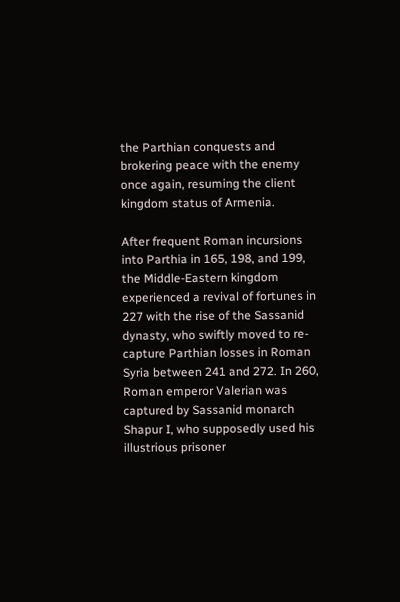the Parthian conquests and brokering peace with the enemy once again, resuming the client kingdom status of Armenia.

After frequent Roman incursions into Parthia in 165, 198, and 199, the Middle-Eastern kingdom experienced a revival of fortunes in 227 with the rise of the Sassanid dynasty, who swiftly moved to re-capture Parthian losses in Roman Syria between 241 and 272. In 260, Roman emperor Valerian was captured by Sassanid monarch Shapur I, who supposedly used his illustrious prisoner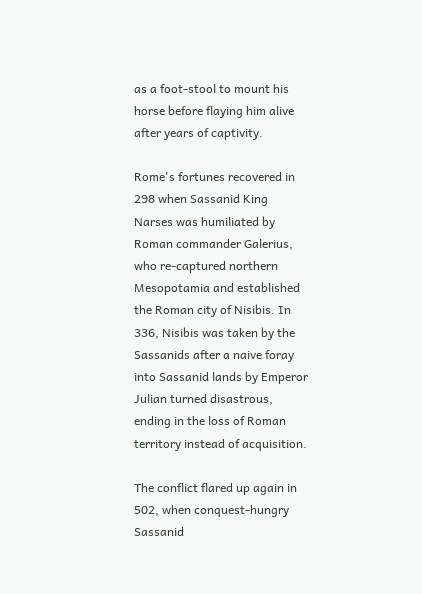as a foot-stool to mount his horse before flaying him alive after years of captivity.

Rome's fortunes recovered in 298 when Sassanid King Narses was humiliated by Roman commander Galerius, who re-captured northern Mesopotamia and established the Roman city of Nisibis. In 336, Nisibis was taken by the Sassanids after a naive foray into Sassanid lands by Emperor Julian turned disastrous, ending in the loss of Roman territory instead of acquisition.

The conflict flared up again in 502, when conquest-hungry Sassanid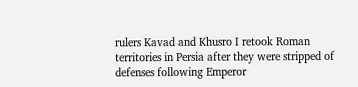rulers Kavad and Khusro I retook Roman territories in Persia after they were stripped of defenses following Emperor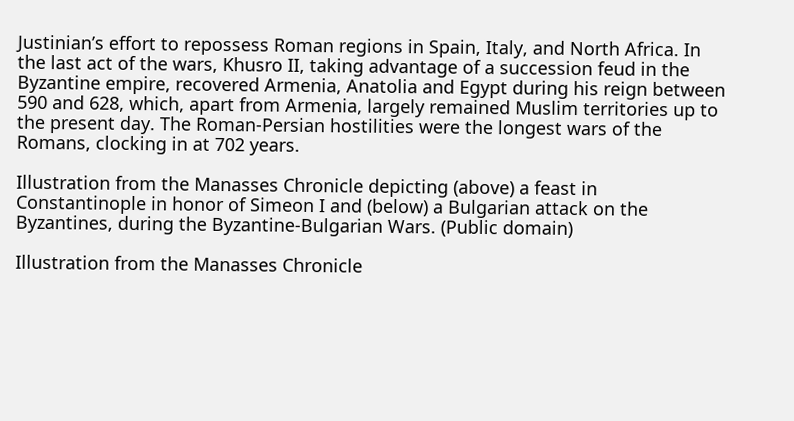Justinian’s effort to repossess Roman regions in Spain, Italy, and North Africa. In the last act of the wars, Khusro II, taking advantage of a succession feud in the Byzantine empire, recovered Armenia, Anatolia and Egypt during his reign between 590 and 628, which, apart from Armenia, largely remained Muslim territories up to the present day. The Roman-Persian hostilities were the longest wars of the Romans, clocking in at 702 years.

Illustration from the Manasses Chronicle depicting (above) a feast in Constantinople in honor of Simeon I and (below) a Bulgarian attack on the Byzantines, during the Byzantine-Bulgarian Wars. (Public domain)

Illustration from the Manasses Chronicle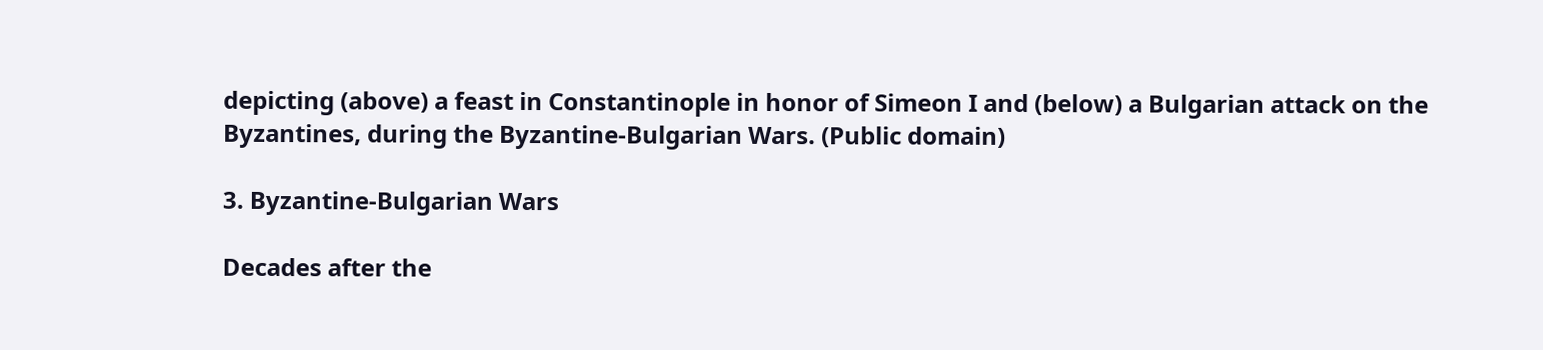depicting (above) a feast in Constantinople in honor of Simeon I and (below) a Bulgarian attack on the Byzantines, during the Byzantine-Bulgarian Wars. (Public domain)

3. Byzantine-Bulgarian Wars

Decades after the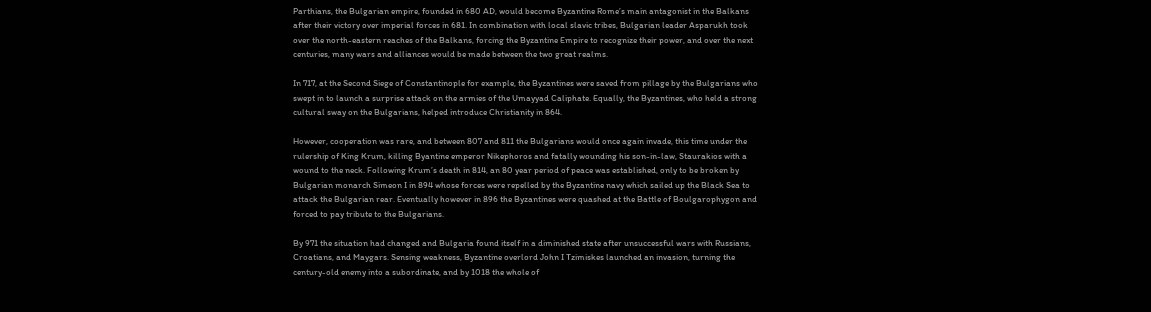Parthians, the Bulgarian empire, founded in 680 AD, would become Byzantine Rome’s main antagonist in the Balkans after their victory over imperial forces in 681. In combination with local slavic tribes, Bulgarian leader Asparukh took over the north-eastern reaches of the Balkans, forcing the Byzantine Empire to recognize their power, and over the next centuries, many wars and alliances would be made between the two great realms.

In 717, at the Second Siege of Constantinople for example, the Byzantines were saved from pillage by the Bulgarians who swept in to launch a surprise attack on the armies of the Umayyad Caliphate. Equally, the Byzantines, who held a strong cultural sway on the Bulgarians, helped introduce Christianity in 864.

However, cooperation was rare, and between 807 and 811 the Bulgarians would once again invade, this time under the rulership of King Krum, killing Byantine emperor Nikephoros and fatally wounding his son-in-law, Staurakios with a wound to the neck. Following Krum’s death in 814, an 80 year period of peace was established, only to be broken by Bulgarian monarch Simeon I in 894 whose forces were repelled by the Byzantine navy which sailed up the Black Sea to attack the Bulgarian rear. Eventually however in 896 the Byzantines were quashed at the Battle of Boulgarophygon and forced to pay tribute to the Bulgarians.

By 971 the situation had changed and Bulgaria found itself in a diminished state after unsuccessful wars with Russians, Croatians, and Maygars. Sensing weakness, Byzantine overlord John I Tzimiskes launched an invasion, turning the century-old enemy into a subordinate, and by 1018 the whole of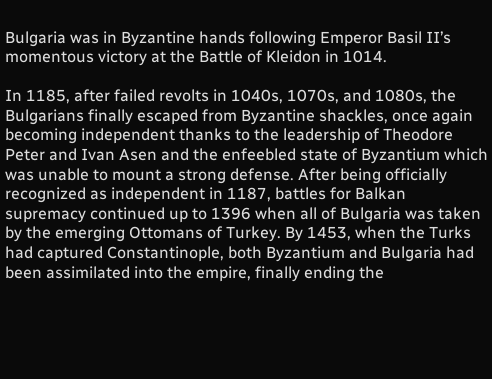Bulgaria was in Byzantine hands following Emperor Basil II’s momentous victory at the Battle of Kleidon in 1014.

In 1185, after failed revolts in 1040s, 1070s, and 1080s, the Bulgarians finally escaped from Byzantine shackles, once again becoming independent thanks to the leadership of Theodore Peter and Ivan Asen and the enfeebled state of Byzantium which was unable to mount a strong defense. After being officially recognized as independent in 1187, battles for Balkan supremacy continued up to 1396 when all of Bulgaria was taken by the emerging Ottomans of Turkey. By 1453, when the Turks had captured Constantinople, both Byzantium and Bulgaria had been assimilated into the empire, finally ending the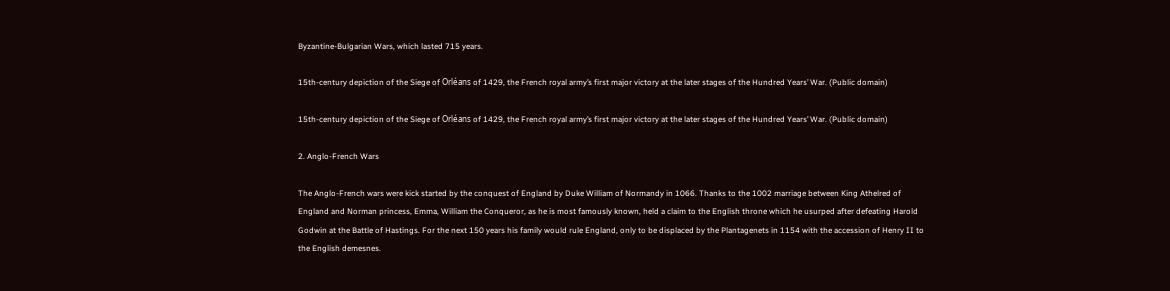Byzantine-Bulgarian Wars, which lasted 715 years.

15th-century depiction of the Siege of Orléans of 1429, the French royal army’s first major victory at the later stages of the Hundred Years’ War. (Public domain)

15th-century depiction of the Siege of Orléans of 1429, the French royal army’s first major victory at the later stages of the Hundred Years’ War. (Public domain)

2. Anglo-French Wars

The Anglo-French wars were kick started by the conquest of England by Duke William of Normandy in 1066. Thanks to the 1002 marriage between King Athelred of England and Norman princess, Emma, William the Conqueror, as he is most famously known, held a claim to the English throne which he usurped after defeating Harold Godwin at the Battle of Hastings. For the next 150 years his family would rule England, only to be displaced by the Plantagenets in 1154 with the accession of Henry II to the English demesnes.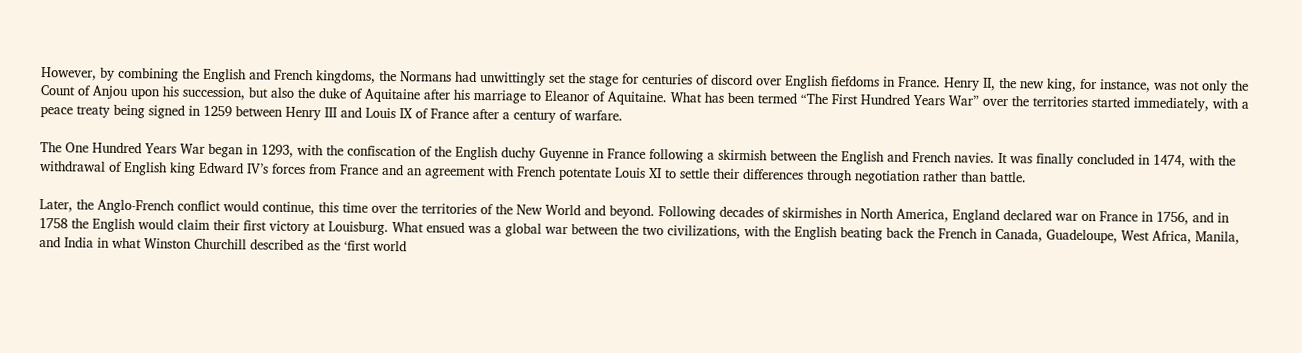However, by combining the English and French kingdoms, the Normans had unwittingly set the stage for centuries of discord over English fiefdoms in France. Henry II, the new king, for instance, was not only the Count of Anjou upon his succession, but also the duke of Aquitaine after his marriage to Eleanor of Aquitaine. What has been termed “The First Hundred Years War” over the territories started immediately, with a peace treaty being signed in 1259 between Henry III and Louis IX of France after a century of warfare.

The One Hundred Years War began in 1293, with the confiscation of the English duchy Guyenne in France following a skirmish between the English and French navies. It was finally concluded in 1474, with the withdrawal of English king Edward IV’s forces from France and an agreement with French potentate Louis XI to settle their differences through negotiation rather than battle.

Later, the Anglo-French conflict would continue, this time over the territories of the New World and beyond. Following decades of skirmishes in North America, England declared war on France in 1756, and in 1758 the English would claim their first victory at Louisburg. What ensued was a global war between the two civilizations, with the English beating back the French in Canada, Guadeloupe, West Africa, Manila, and India in what Winston Churchill described as the ‘first world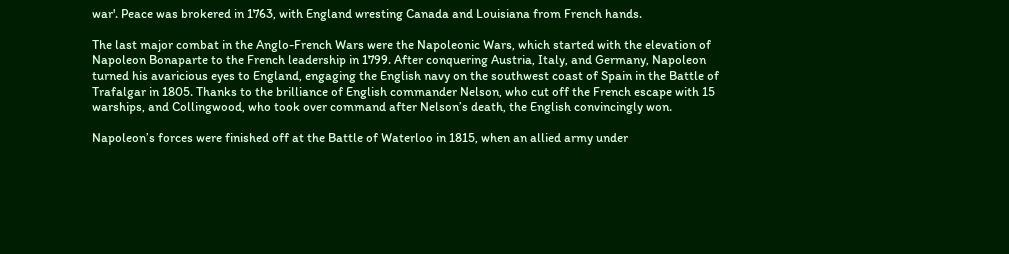war'. Peace was brokered in 1763, with England wresting Canada and Louisiana from French hands.

The last major combat in the Anglo-French Wars were the Napoleonic Wars, which started with the elevation of Napoleon Bonaparte to the French leadership in 1799. After conquering Austria, Italy, and Germany, Napoleon turned his avaricious eyes to England, engaging the English navy on the southwest coast of Spain in the Battle of Trafalgar in 1805. Thanks to the brilliance of English commander Nelson, who cut off the French escape with 15 warships, and Collingwood, who took over command after Nelson’s death, the English convincingly won.

Napoleon’s forces were finished off at the Battle of Waterloo in 1815, when an allied army under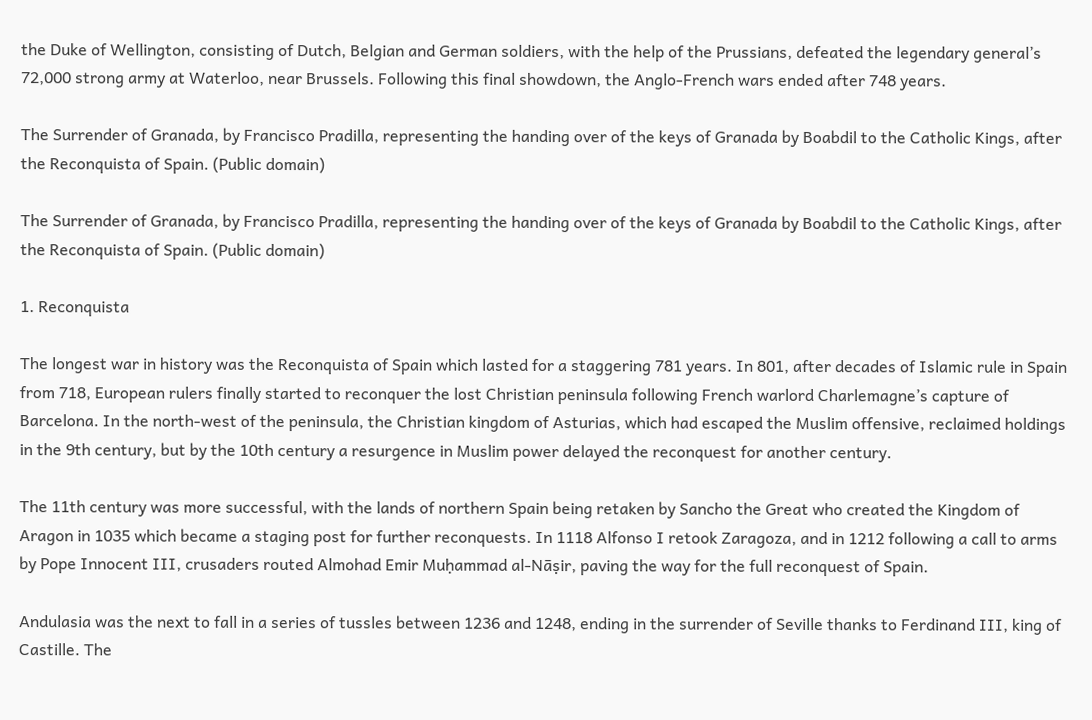the Duke of Wellington, consisting of Dutch, Belgian and German soldiers, with the help of the Prussians, defeated the legendary general’s 72,000 strong army at Waterloo, near Brussels. Following this final showdown, the Anglo-French wars ended after 748 years.

The Surrender of Granada, by Francisco Pradilla, representing the handing over of the keys of Granada by Boabdil to the Catholic Kings, after the Reconquista of Spain. (Public domain)

The Surrender of Granada, by Francisco Pradilla, representing the handing over of the keys of Granada by Boabdil to the Catholic Kings, after the Reconquista of Spain. (Public domain)

1. Reconquista

The longest war in history was the Reconquista of Spain which lasted for a staggering 781 years. In 801, after decades of Islamic rule in Spain from 718, European rulers finally started to reconquer the lost Christian peninsula following French warlord Charlemagne’s capture of Barcelona. In the north-west of the peninsula, the Christian kingdom of Asturias, which had escaped the Muslim offensive, reclaimed holdings in the 9th century, but by the 10th century a resurgence in Muslim power delayed the reconquest for another century.

The 11th century was more successful, with the lands of northern Spain being retaken by Sancho the Great who created the Kingdom of Aragon in 1035 which became a staging post for further reconquests. In 1118 Alfonso I retook Zaragoza, and in 1212 following a call to arms by Pope Innocent III, crusaders routed Almohad Emir Muḥammad al-Nāṣir, paving the way for the full reconquest of Spain.

Andulasia was the next to fall in a series of tussles between 1236 and 1248, ending in the surrender of Seville thanks to Ferdinand III, king of Castille. The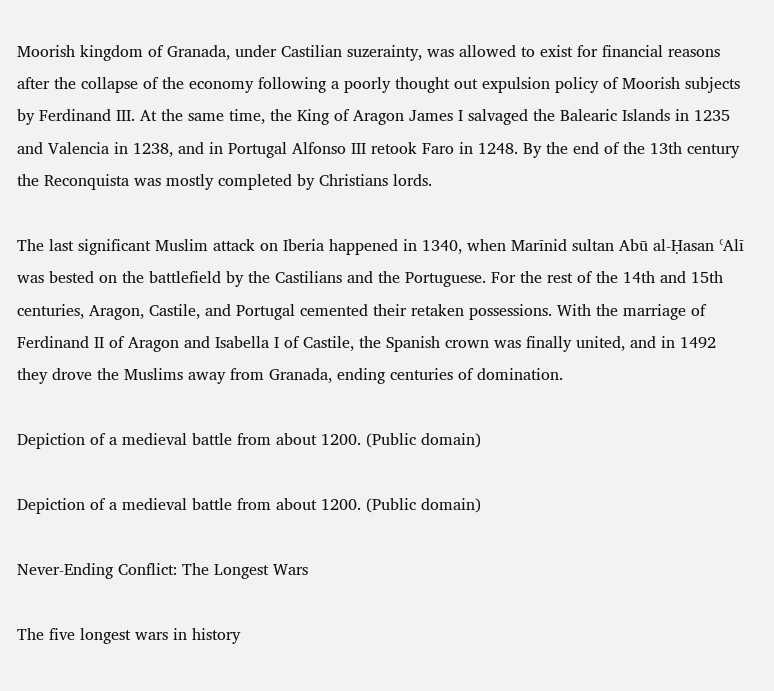Moorish kingdom of Granada, under Castilian suzerainty, was allowed to exist for financial reasons after the collapse of the economy following a poorly thought out expulsion policy of Moorish subjects by Ferdinand III. At the same time, the King of Aragon James I salvaged the Balearic Islands in 1235 and Valencia in 1238, and in Portugal Alfonso III retook Faro in 1248. By the end of the 13th century the Reconquista was mostly completed by Christians lords.

The last significant Muslim attack on Iberia happened in 1340, when Marīnid sultan Abū al-Ḥasan ʿAlī was bested on the battlefield by the Castilians and the Portuguese. For the rest of the 14th and 15th centuries, Aragon, Castile, and Portugal cemented their retaken possessions. With the marriage of Ferdinand II of Aragon and Isabella I of Castile, the Spanish crown was finally united, and in 1492 they drove the Muslims away from Granada, ending centuries of domination.

Depiction of a medieval battle from about 1200. (Public domain)

Depiction of a medieval battle from about 1200. (Public domain)

Never-Ending Conflict: The Longest Wars

The five longest wars in history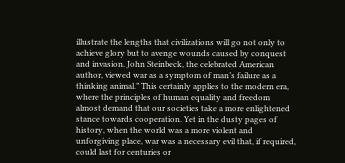illustrate the lengths that civilizations will go not only to achieve glory but to avenge wounds caused by conquest and invasion. John Steinbeck, the celebrated American author, viewed war as a symptom of man’s failure as a thinking animal.” This certainly applies to the modern era, where the principles of human equality and freedom almost demand that our societies take a more enlightened stance towards cooperation. Yet in the dusty pages of history, when the world was a more violent and unforgiving place, war was a necessary evil that, if required, could last for centuries or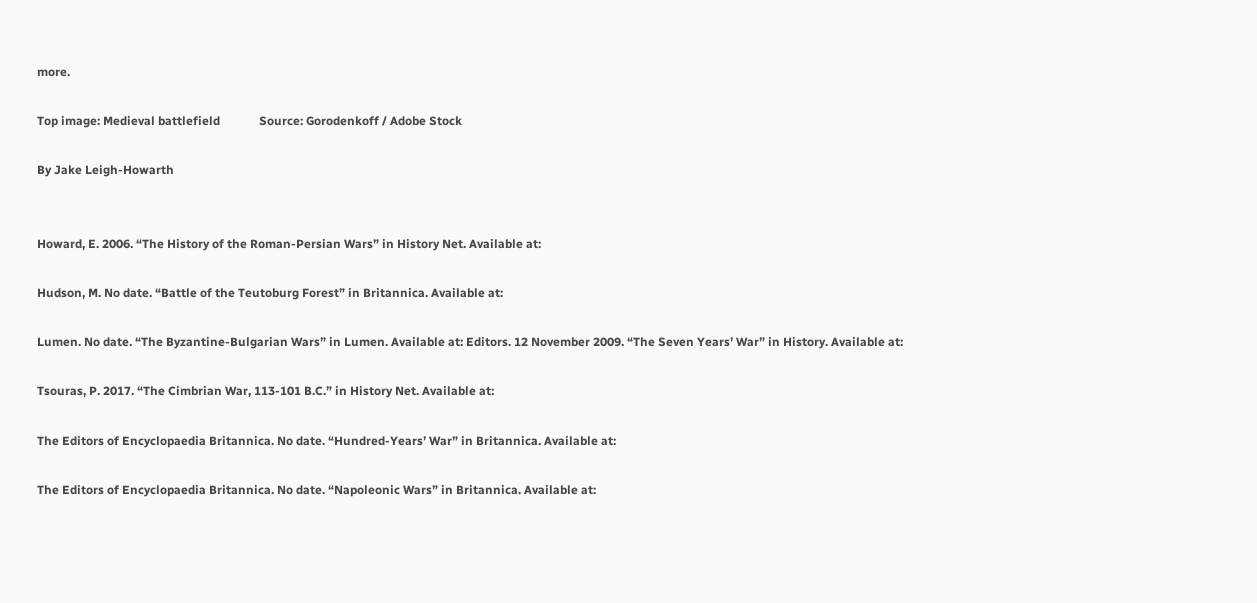more.

Top image: Medieval battlefield             Source: Gorodenkoff / Adobe Stock

By Jake Leigh-Howarth


Howard, E. 2006. “The History of the Roman-Persian Wars” in History Net. Available at:

Hudson, M. No date. “Battle of the Teutoburg Forest” in Britannica. Available at:

Lumen. No date. “The Byzantine-Bulgarian Wars” in Lumen. Available at: Editors. 12 November 2009. “The Seven Years’ War” in History. Available at:

Tsouras, P. 2017. “The Cimbrian War, 113-101 B.C.” in History Net. Available at:

The Editors of Encyclopaedia Britannica. No date. “Hundred-Years’ War” in Britannica. Available at:

The Editors of Encyclopaedia Britannica. No date. “Napoleonic Wars” in Britannica. Available at: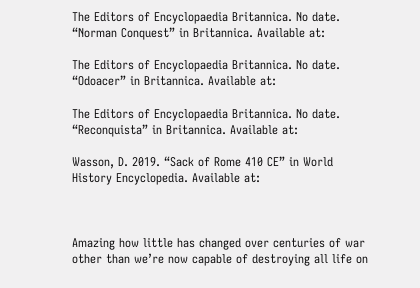The Editors of Encyclopaedia Britannica. No date. “Norman Conquest” in Britannica. Available at:

The Editors of Encyclopaedia Britannica. No date. “Odoacer” in Britannica. Available at:

The Editors of Encyclopaedia Britannica. No date. “Reconquista” in Britannica. Available at:

Wasson, D. 2019. “Sack of Rome 410 CE” in World History Encyclopedia. Available at:



Amazing how little has changed over centuries of war other than we’re now capable of destroying all life on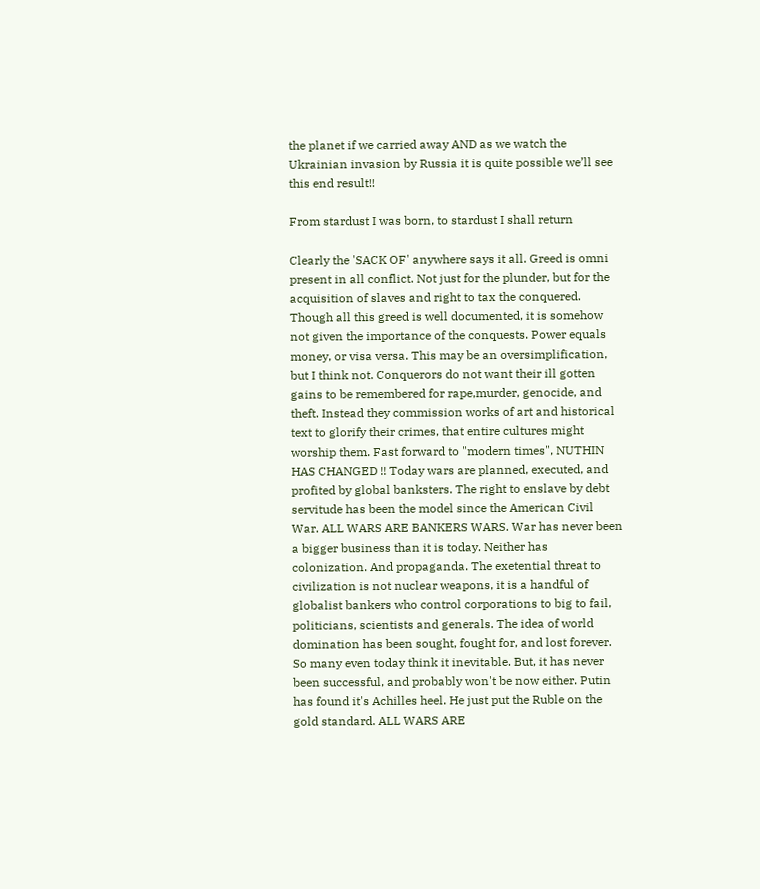the planet if we carried away AND as we watch the Ukrainian invasion by Russia it is quite possible we’ll see this end result!!

From stardust I was born, to stardust I shall return

Clearly the 'SACK OF' anywhere says it all. Greed is omni present in all conflict. Not just for the plunder, but for the acquisition of slaves and right to tax the conquered. Though all this greed is well documented, it is somehow not given the importance of the conquests. Power equals money, or visa versa. This may be an oversimplification, but I think not. Conquerors do not want their ill gotten gains to be remembered for rape,murder, genocide, and theft. Instead they commission works of art and historical text to glorify their crimes, that entire cultures might worship them. Fast forward to "modern times", NUTHIN HAS CHANGED !! Today wars are planned, executed, and profited by global banksters. The right to enslave by debt servitude has been the model since the American Civil War. ALL WARS ARE BANKERS WARS. War has never been a bigger business than it is today. Neither has colonization. And propaganda. The exetential threat to civilization is not nuclear weapons, it is a handful of globalist bankers who control corporations to big to fail, politicians, scientists and generals. The idea of world domination has been sought, fought for, and lost forever. So many even today think it inevitable. But, it has never been successful, and probably won't be now either. Putin has found it's Achilles heel. He just put the Ruble on the gold standard. ALL WARS ARE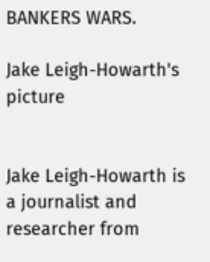BANKERS WARS.

Jake Leigh-Howarth's picture


Jake Leigh-Howarth is a journalist and researcher from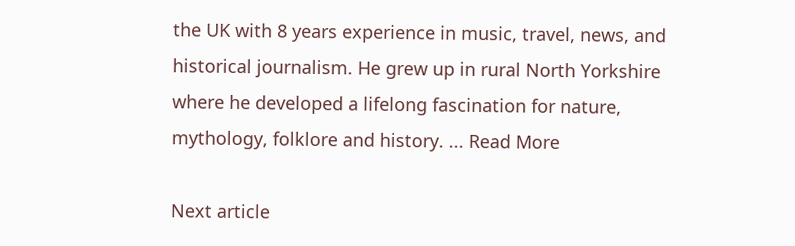the UK with 8 years experience in music, travel, news, and historical journalism. He grew up in rural North Yorkshire where he developed a lifelong fascination for nature, mythology, folklore and history. ... Read More

Next article